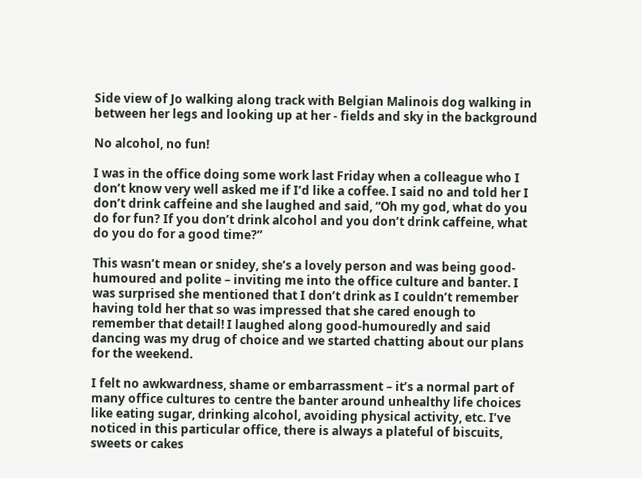Side view of Jo walking along track with Belgian Malinois dog walking in between her legs and looking up at her - fields and sky in the background

No alcohol, no fun!

I was in the office doing some work last Friday when a colleague who I don’t know very well asked me if I’d like a coffee. I said no and told her I don’t drink caffeine and she laughed and said, “Oh my god, what do you do for fun? If you don’t drink alcohol and you don’t drink caffeine, what do you do for a good time?”

This wasn’t mean or snidey, she’s a lovely person and was being good-humoured and polite – inviting me into the office culture and banter. I was surprised she mentioned that I don’t drink as I couldn’t remember having told her that so was impressed that she cared enough to remember that detail! I laughed along good-humouredly and said dancing was my drug of choice and we started chatting about our plans for the weekend.

I felt no awkwardness, shame or embarrassment – it’s a normal part of many office cultures to centre the banter around unhealthy life choices like eating sugar, drinking alcohol, avoiding physical activity, etc. I’ve noticed in this particular office, there is always a plateful of biscuits, sweets or cakes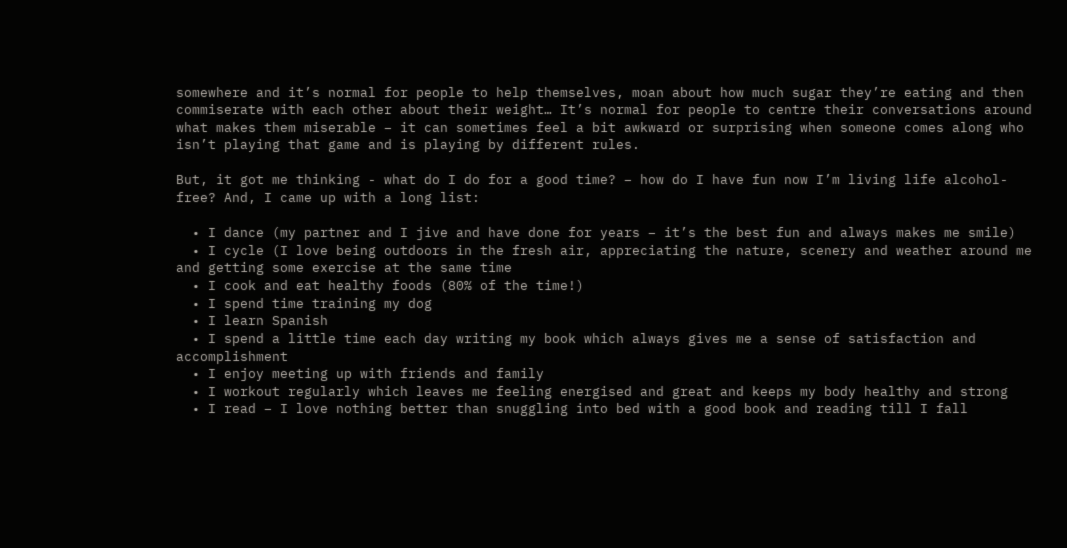somewhere and it’s normal for people to help themselves, moan about how much sugar they’re eating and then commiserate with each other about their weight… It’s normal for people to centre their conversations around what makes them miserable – it can sometimes feel a bit awkward or surprising when someone comes along who isn’t playing that game and is playing by different rules.

But, it got me thinking - what do I do for a good time? – how do I have fun now I’m living life alcohol-free? And, I came up with a long list:

  • I dance (my partner and I jive and have done for years – it’s the best fun and always makes me smile)
  • I cycle (I love being outdoors in the fresh air, appreciating the nature, scenery and weather around me and getting some exercise at the same time
  • I cook and eat healthy foods (80% of the time!)
  • I spend time training my dog
  • I learn Spanish
  • I spend a little time each day writing my book which always gives me a sense of satisfaction and accomplishment
  • I enjoy meeting up with friends and family
  • I workout regularly which leaves me feeling energised and great and keeps my body healthy and strong
  • I read – I love nothing better than snuggling into bed with a good book and reading till I fall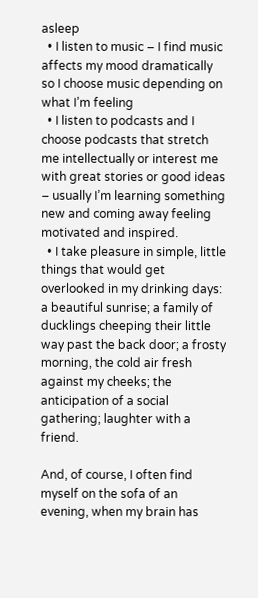asleep
  • I listen to music – I find music affects my mood dramatically so I choose music depending on what I’m feeling
  • I listen to podcasts and I choose podcasts that stretch me intellectually or interest me with great stories or good ideas – usually I’m learning something new and coming away feeling motivated and inspired.
  • I take pleasure in simple, little things that would get overlooked in my drinking days: a beautiful sunrise; a family of ducklings cheeping their little way past the back door; a frosty morning, the cold air fresh against my cheeks; the anticipation of a social gathering; laughter with a friend.

And, of course, I often find myself on the sofa of an evening, when my brain has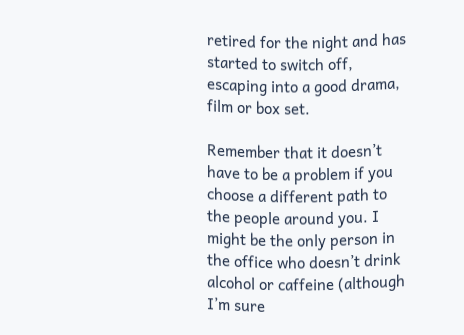retired for the night and has started to switch off, escaping into a good drama, film or box set.

Remember that it doesn’t have to be a problem if you choose a different path to the people around you. I might be the only person in the office who doesn’t drink alcohol or caffeine (although I’m sure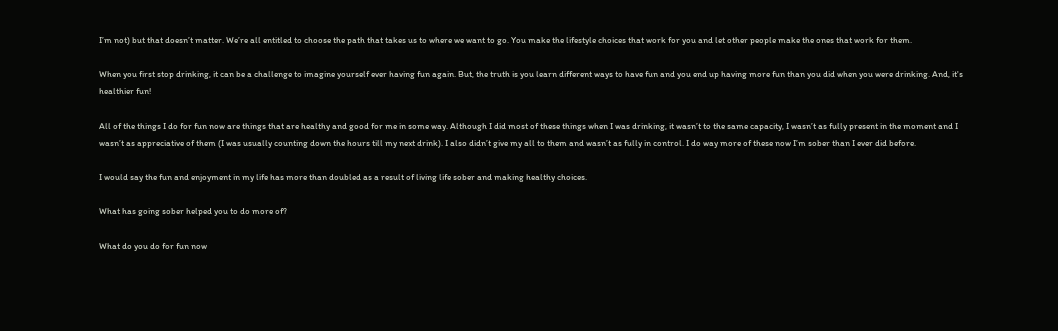I’m not) but that doesn’t matter. We’re all entitled to choose the path that takes us to where we want to go. You make the lifestyle choices that work for you and let other people make the ones that work for them.

When you first stop drinking, it can be a challenge to imagine yourself ever having fun again. But, the truth is you learn different ways to have fun and you end up having more fun than you did when you were drinking. And, it's healthier fun!

All of the things I do for fun now are things that are healthy and good for me in some way. Although I did most of these things when I was drinking, it wasn’t to the same capacity, I wasn’t as fully present in the moment and I wasn’t as appreciative of them (I was usually counting down the hours till my next drink). I also didn’t give my all to them and wasn’t as fully in control. I do way more of these now I’m sober than I ever did before.

I would say the fun and enjoyment in my life has more than doubled as a result of living life sober and making healthy choices.

What has going sober helped you to do more of?

What do you do for fun now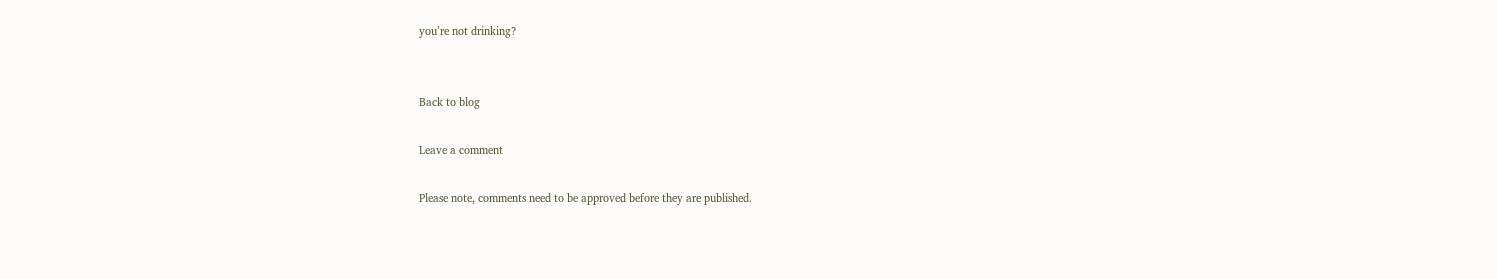you’re not drinking?


Back to blog

Leave a comment

Please note, comments need to be approved before they are published.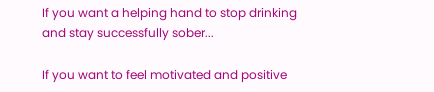If you want a helping hand to stop drinking and stay successfully sober...

If you want to feel motivated and positive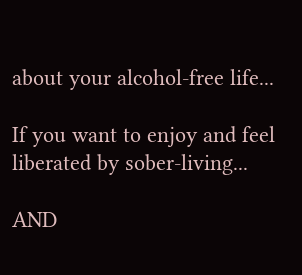about your alcohol-free life...

If you want to enjoy and feel liberated by sober-living...

AND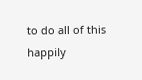to do all of this happily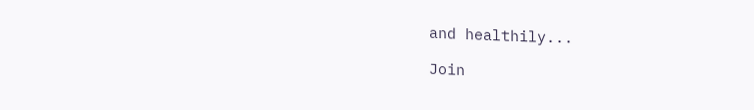and healthily...

Join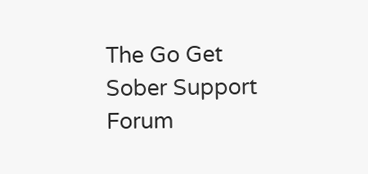The Go Get Sober Support Forum